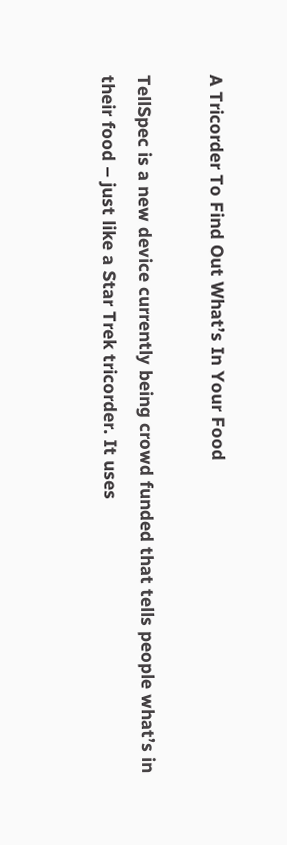A Tricorder To Find Out What’s In Your Food

TellSpec is a new device currently being crowd funded that tells people what’s in their food – just like a Star Trek tricorder. It uses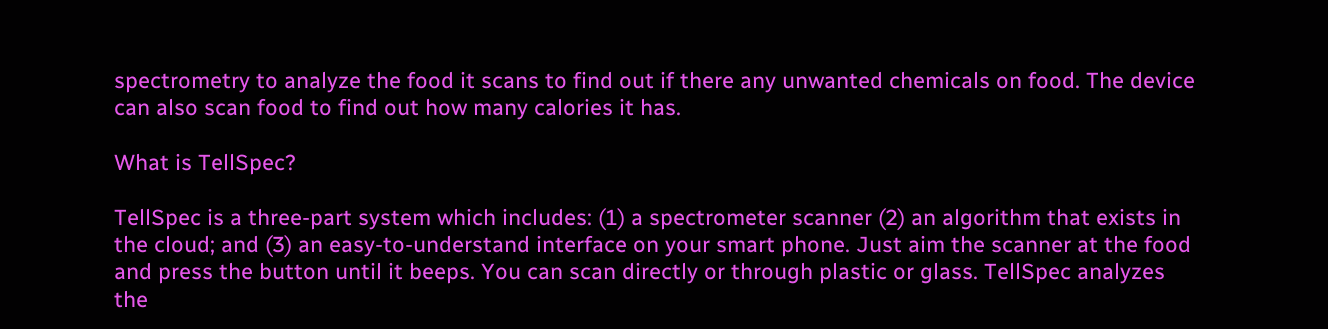spectrometry to analyze the food it scans to find out if there any unwanted chemicals on food. The device can also scan food to find out how many calories it has.

What is TellSpec?

TellSpec is a three-part system which includes: (1) a spectrometer scanner (2) an algorithm that exists in the cloud; and (3) an easy-to-understand interface on your smart phone. Just aim the scanner at the food and press the button until it beeps. You can scan directly or through plastic or glass. TellSpec analyzes the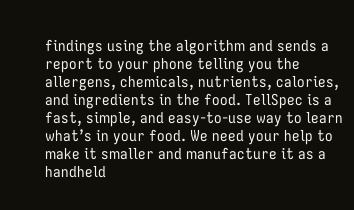findings using the algorithm and sends a report to your phone telling you the allergens, chemicals, nutrients, calories, and ingredients in the food. TellSpec is a fast, simple, and easy-to-use way to learn what’s in your food. We need your help to make it smaller and manufacture it as a handheld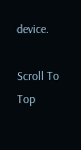device.

Scroll To Top